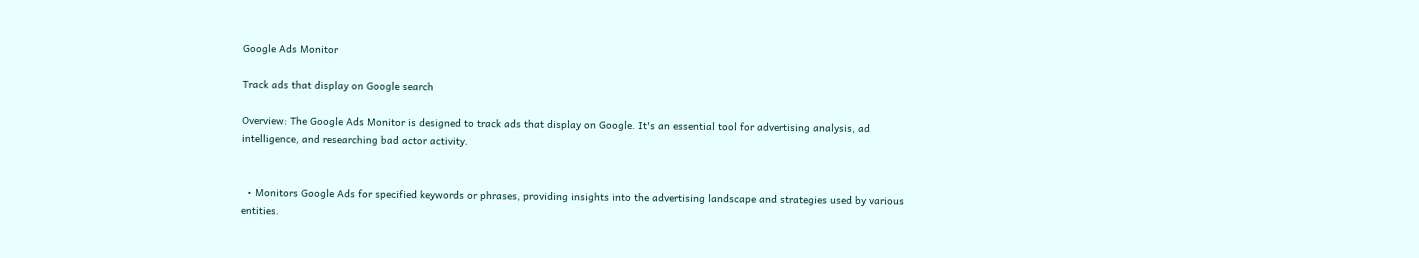Google Ads Monitor

Track ads that display on Google search

Overview: The Google Ads Monitor is designed to track ads that display on Google. It's an essential tool for advertising analysis, ad intelligence, and researching bad actor activity.


  • Monitors Google Ads for specified keywords or phrases, providing insights into the advertising landscape and strategies used by various entities.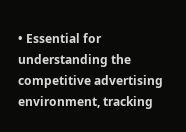• Essential for understanding the competitive advertising environment, tracking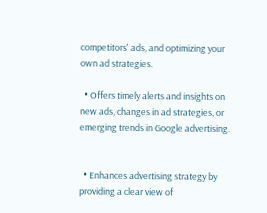competitors' ads, and optimizing your own ad strategies.

  • Offers timely alerts and insights on new ads, changes in ad strategies, or emerging trends in Google advertising.


  • Enhances advertising strategy by providing a clear view of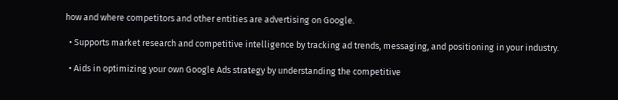how and where competitors and other entities are advertising on Google.

  • Supports market research and competitive intelligence by tracking ad trends, messaging, and positioning in your industry.

  • Aids in optimizing your own Google Ads strategy by understanding the competitive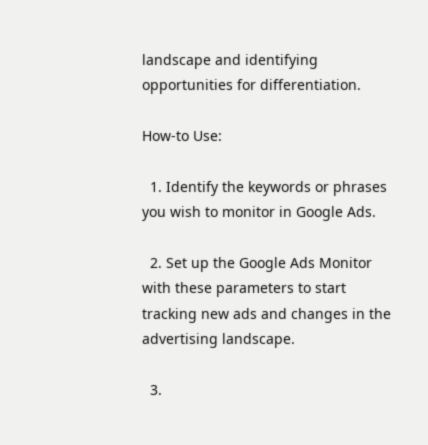landscape and identifying opportunities for differentiation.

How-to Use:

  1. Identify the keywords or phrases you wish to monitor in Google Ads.

  2. Set up the Google Ads Monitor with these parameters to start tracking new ads and changes in the advertising landscape.

  3.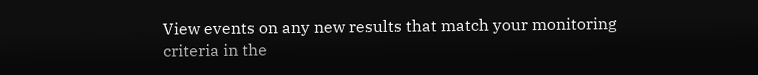View events on any new results that match your monitoring criteria in the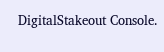DigitalStakeout Console.